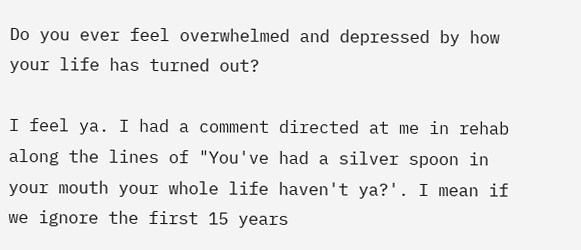Do you ever feel overwhelmed and depressed by how your life has turned out?

I feel ya. I had a comment directed at me in rehab along the lines of "You've had a silver spoon in your mouth your whole life haven't ya?'. I mean if we ignore the first 15 years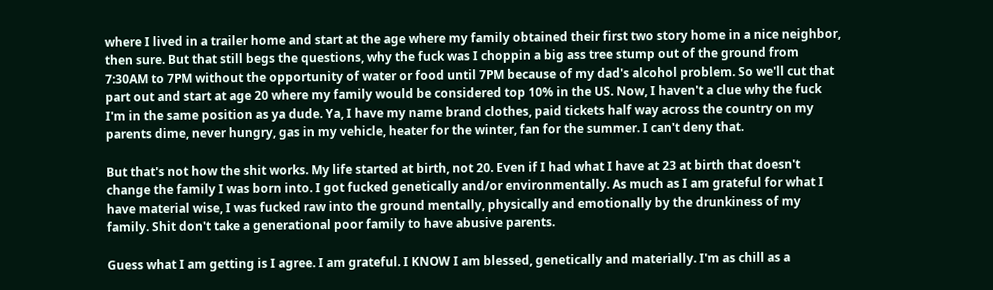where I lived in a trailer home and start at the age where my family obtained their first two story home in a nice neighbor, then sure. But that still begs the questions, why the fuck was I choppin a big ass tree stump out of the ground from 7:30AM to 7PM without the opportunity of water or food until 7PM because of my dad's alcohol problem. So we'll cut that part out and start at age 20 where my family would be considered top 10% in the US. Now, I haven't a clue why the fuck I'm in the same position as ya dude. Ya, I have my name brand clothes, paid tickets half way across the country on my parents dime, never hungry, gas in my vehicle, heater for the winter, fan for the summer. I can't deny that.

But that's not how the shit works. My life started at birth, not 20. Even if I had what I have at 23 at birth that doesn't change the family I was born into. I got fucked genetically and/or environmentally. As much as I am grateful for what I have material wise, I was fucked raw into the ground mentally, physically and emotionally by the drunkiness of my family. Shit don't take a generational poor family to have abusive parents.

Guess what I am getting is I agree. I am grateful. I KNOW I am blessed, genetically and materially. I'm as chill as a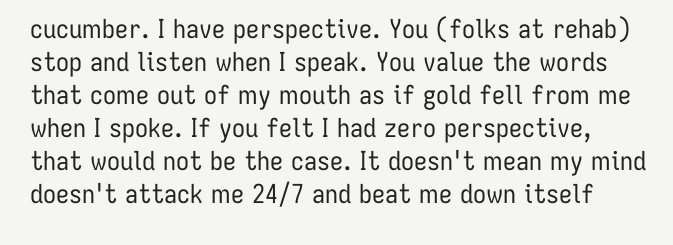cucumber. I have perspective. You (folks at rehab) stop and listen when I speak. You value the words that come out of my mouth as if gold fell from me when I spoke. If you felt I had zero perspective, that would not be the case. It doesn't mean my mind doesn't attack me 24/7 and beat me down itself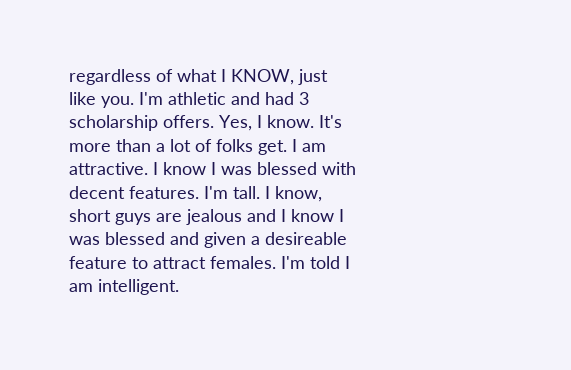regardless of what I KNOW, just like you. I'm athletic and had 3 scholarship offers. Yes, I know. It's more than a lot of folks get. I am attractive. I know I was blessed with decent features. I'm tall. I know, short guys are jealous and I know I was blessed and given a desireable feature to attract females. I'm told I am intelligent.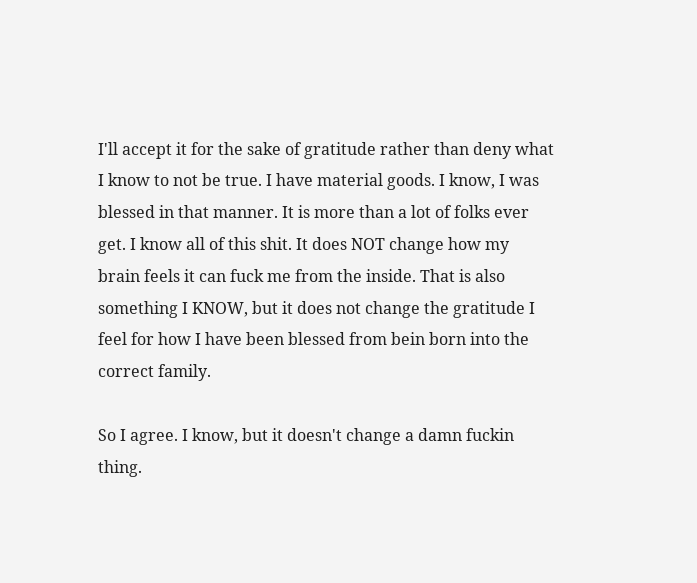I'll accept it for the sake of gratitude rather than deny what I know to not be true. I have material goods. I know, I was blessed in that manner. It is more than a lot of folks ever get. I know all of this shit. It does NOT change how my brain feels it can fuck me from the inside. That is also something I KNOW, but it does not change the gratitude I feel for how I have been blessed from bein born into the correct family.

So I agree. I know, but it doesn't change a damn fuckin thing.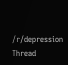/r/depression Thread